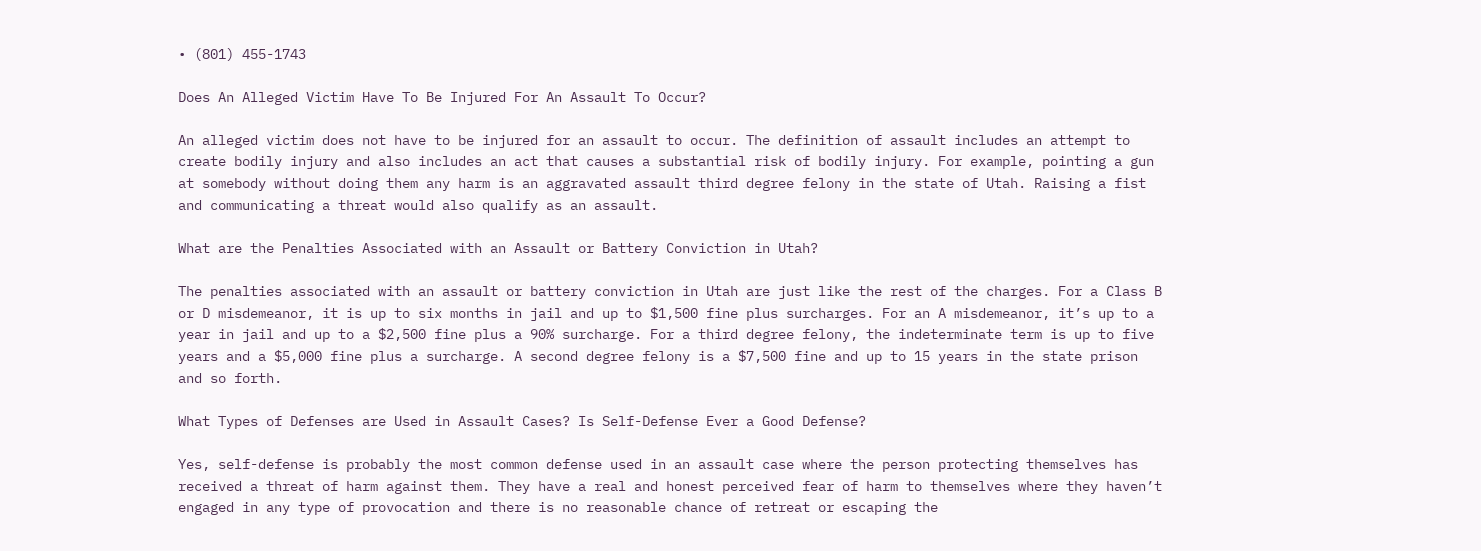• (801) 455-1743

Does An Alleged Victim Have To Be Injured For An Assault To Occur?

An alleged victim does not have to be injured for an assault to occur. The definition of assault includes an attempt to create bodily injury and also includes an act that causes a substantial risk of bodily injury. For example, pointing a gun at somebody without doing them any harm is an aggravated assault third degree felony in the state of Utah. Raising a fist and communicating a threat would also qualify as an assault.

What are the Penalties Associated with an Assault or Battery Conviction in Utah?

The penalties associated with an assault or battery conviction in Utah are just like the rest of the charges. For a Class B or D misdemeanor, it is up to six months in jail and up to $1,500 fine plus surcharges. For an A misdemeanor, it’s up to a year in jail and up to a $2,500 fine plus a 90% surcharge. For a third degree felony, the indeterminate term is up to five years and a $5,000 fine plus a surcharge. A second degree felony is a $7,500 fine and up to 15 years in the state prison and so forth.

What Types of Defenses are Used in Assault Cases? Is Self-Defense Ever a Good Defense?

Yes, self-defense is probably the most common defense used in an assault case where the person protecting themselves has received a threat of harm against them. They have a real and honest perceived fear of harm to themselves where they haven’t engaged in any type of provocation and there is no reasonable chance of retreat or escaping the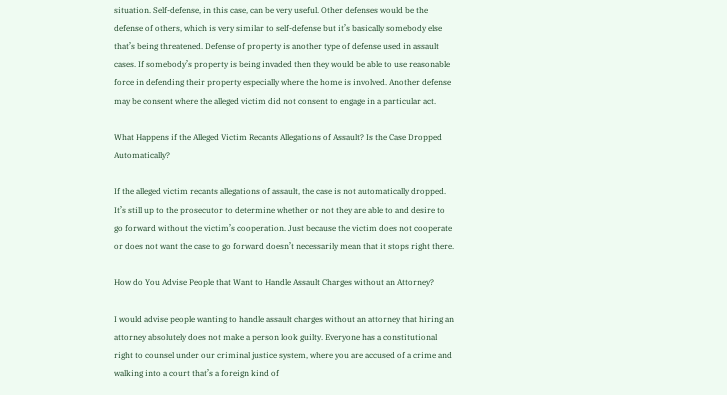situation. Self-defense, in this case, can be very useful. Other defenses would be the defense of others, which is very similar to self-defense but it’s basically somebody else that’s being threatened. Defense of property is another type of defense used in assault cases. If somebody’s property is being invaded then they would be able to use reasonable force in defending their property especially where the home is involved. Another defense may be consent where the alleged victim did not consent to engage in a particular act.

What Happens if the Alleged Victim Recants Allegations of Assault? Is the Case Dropped Automatically?

If the alleged victim recants allegations of assault, the case is not automatically dropped. It’s still up to the prosecutor to determine whether or not they are able to and desire to go forward without the victim’s cooperation. Just because the victim does not cooperate or does not want the case to go forward doesn’t necessarily mean that it stops right there.

How do You Advise People that Want to Handle Assault Charges without an Attorney?

I would advise people wanting to handle assault charges without an attorney that hiring an attorney absolutely does not make a person look guilty. Everyone has a constitutional right to counsel under our criminal justice system, where you are accused of a crime and walking into a court that’s a foreign kind of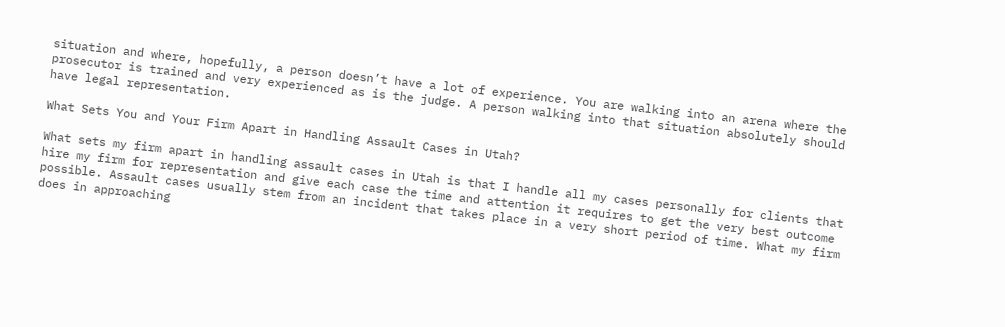situation and where, hopefully, a person doesn’t have a lot of experience. You are walking into an arena where the prosecutor is trained and very experienced as is the judge. A person walking into that situation absolutely should have legal representation.

What Sets You and Your Firm Apart in Handling Assault Cases in Utah?

What sets my firm apart in handling assault cases in Utah is that I handle all my cases personally for clients that hire my firm for representation and give each case the time and attention it requires to get the very best outcome possible. Assault cases usually stem from an incident that takes place in a very short period of time. What my firm does in approaching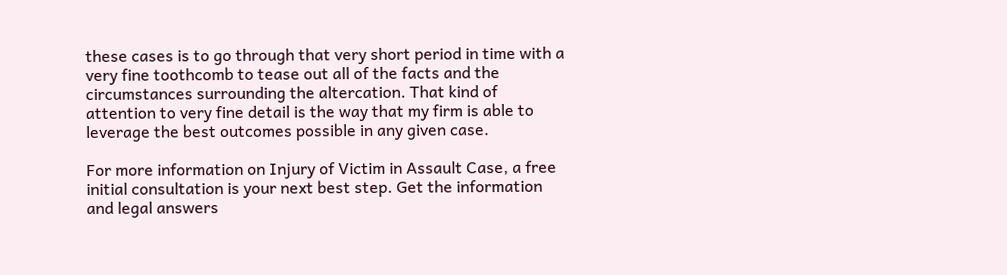these cases is to go through that very short period in time with a very fine toothcomb to tease out all of the facts and the circumstances surrounding the altercation. That kind of attention to very fine detail is the way that my firm is able to leverage the best outcomes possible in any given case.

For more information on Injury of Victim in Assault Case, a free initial consultation is your next best step. Get the information and legal answers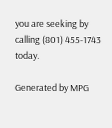you are seeking by calling (801) 455-1743 today.

Generated by MPG